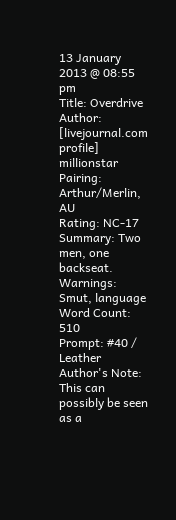13 January 2013 @ 08:55 pm
Title: Overdrive
Author: [livejournal.com profile] millionstar
Pairing: Arthur/Merlin, AU
Rating: NC-17
Summary: Two men, one backseat.
Warnings: Smut, language
Word Count: 510
Prompt: #40 / Leather
Author's Note: This can possibly be seen as a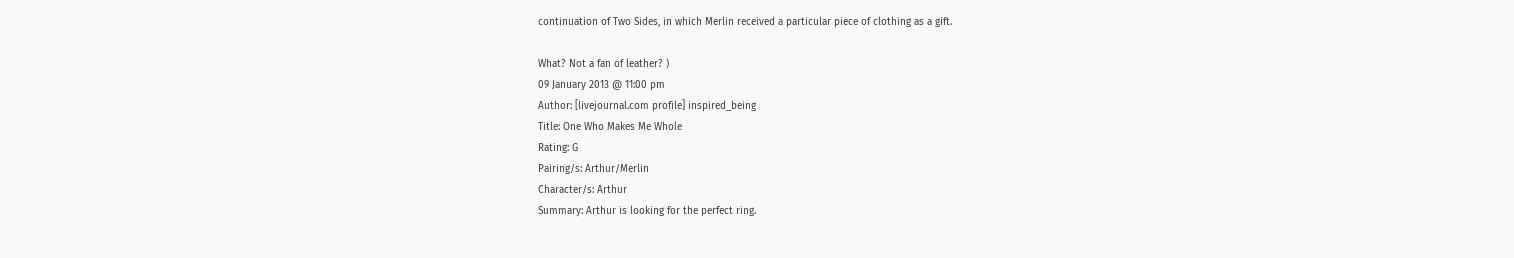continuation of Two Sides, in which Merlin received a particular piece of clothing as a gift.

What? Not a fan of leather? )
09 January 2013 @ 11:00 pm
Author: [livejournal.com profile] inspired_being
Title: One Who Makes Me Whole
Rating: G
Pairing/s: Arthur/Merlin
Character/s: Arthur
Summary: Arthur is looking for the perfect ring.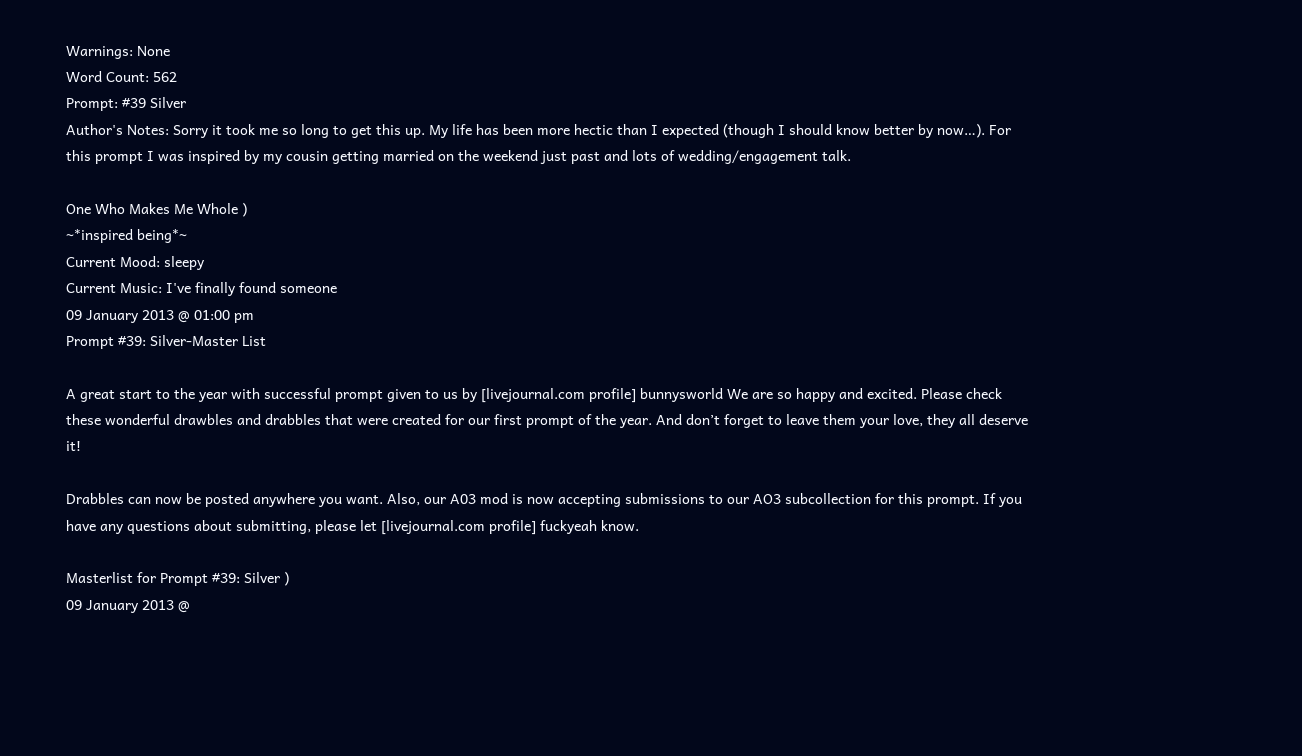Warnings: None
Word Count: 562
Prompt: #39 Silver
Author's Notes: Sorry it took me so long to get this up. My life has been more hectic than I expected (though I should know better by now…). For this prompt I was inspired by my cousin getting married on the weekend just past and lots of wedding/engagement talk.

One Who Makes Me Whole )
~*inspired being*~
Current Mood: sleepy
Current Music: I've finally found someone
09 January 2013 @ 01:00 pm
Prompt #39: Silver-Master List

A great start to the year with successful prompt given to us by [livejournal.com profile] bunnysworld We are so happy and excited. Please check these wonderful drawbles and drabbles that were created for our first prompt of the year. And don’t forget to leave them your love, they all deserve it!

Drabbles can now be posted anywhere you want. Also, our A03 mod is now accepting submissions to our AO3 subcollection for this prompt. If you have any questions about submitting, please let [livejournal.com profile] fuckyeah know.

Masterlist for Prompt #39: Silver )
09 January 2013 @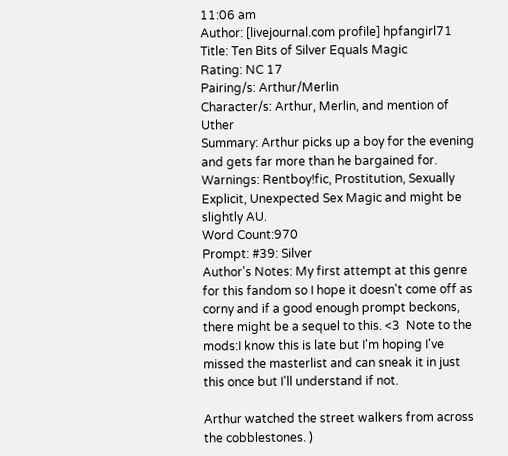11:06 am
Author: [livejournal.com profile] hpfangirl71
Title: Ten Bits of Silver Equals Magic
Rating: NC 17
Pairing/s: Arthur/Merlin
Character/s: Arthur, Merlin, and mention of Uther
Summary: Arthur picks up a boy for the evening and gets far more than he bargained for.
Warnings: Rentboy!fic, Prostitution, Sexually Explicit, Unexpected Sex Magic and might be slightly AU.
Word Count:970
Prompt: #39: Silver
Author's Notes: My first attempt at this genre for this fandom so I hope it doesn't come off as corny and if a good enough prompt beckons, there might be a sequel to this. <3  Note to the mods:I know this is late but I'm hoping I've missed the masterlist and can sneak it in just this once but I'll understand if not.

Arthur watched the street walkers from across the cobblestones. )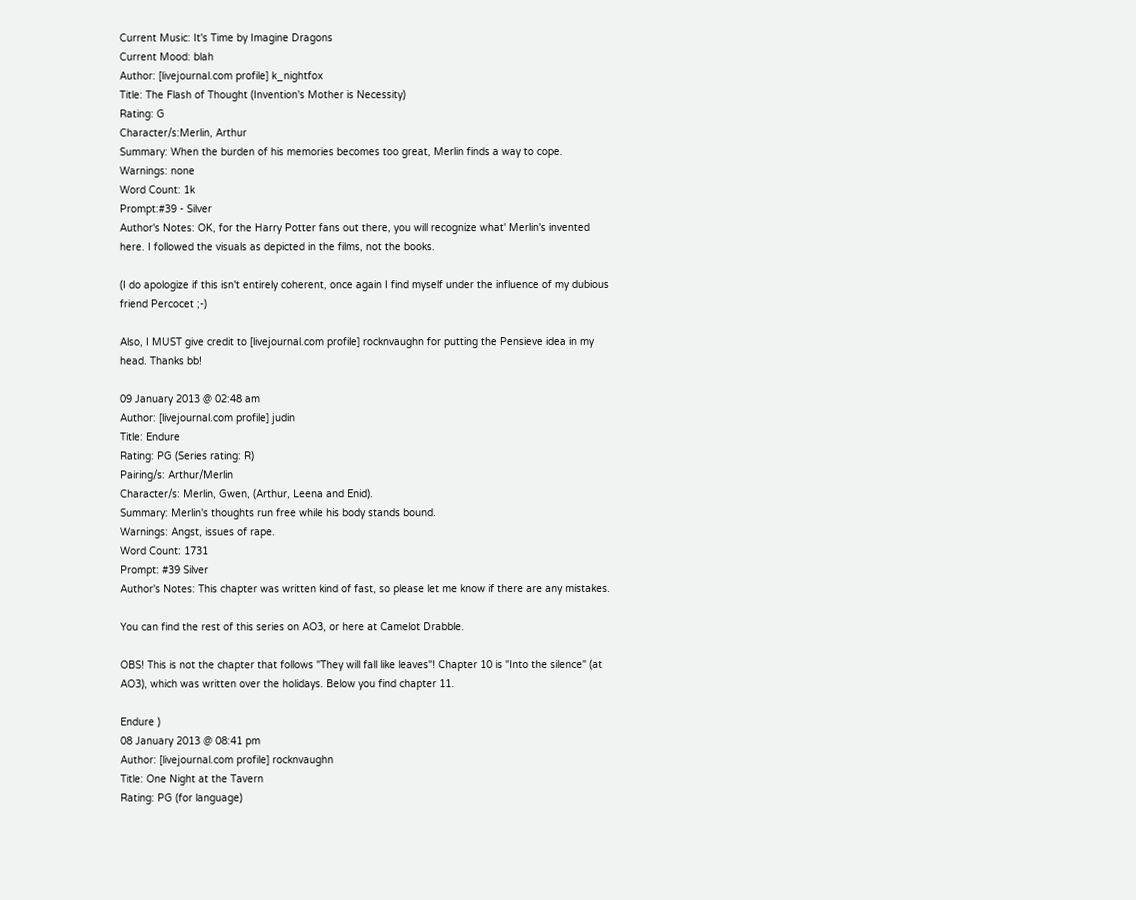Current Music: It's Time by Imagine Dragons
Current Mood: blah
Author: [livejournal.com profile] k_nightfox
Title: The Flash of Thought (Invention's Mother is Necessity)
Rating: G
Character/s:Merlin, Arthur
Summary: When the burden of his memories becomes too great, Merlin finds a way to cope.
Warnings: none
Word Count: 1k
Prompt:#39 - Silver
Author's Notes: OK, for the Harry Potter fans out there, you will recognize what' Merlin's invented here. I followed the visuals as depicted in the films, not the books.

(I do apologize if this isn't entirely coherent, once again I find myself under the influence of my dubious friend Percocet ;-)

Also, I MUST give credit to [livejournal.com profile] rocknvaughn for putting the Pensieve idea in my head. Thanks bb!

09 January 2013 @ 02:48 am
Author: [livejournal.com profile] judin
Title: Endure
Rating: PG (Series rating: R)
Pairing/s: Arthur/Merlin
Character/s: Merlin, Gwen, (Arthur, Leena and Enid).
Summary: Merlin's thoughts run free while his body stands bound.
Warnings: Angst, issues of rape.
Word Count: 1731
Prompt: #39 Silver
Author's Notes: This chapter was written kind of fast, so please let me know if there are any mistakes.

You can find the rest of this series on AO3, or here at Camelot Drabble.

OBS! This is not the chapter that follows "They will fall like leaves"! Chapter 10 is "Into the silence" (at AO3), which was written over the holidays. Below you find chapter 11.

Endure )
08 January 2013 @ 08:41 pm
Author: [livejournal.com profile] rocknvaughn
Title: One Night at the Tavern
Rating: PG (for language)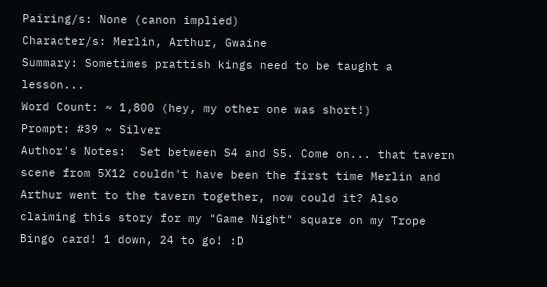Pairing/s: None (canon implied)
Character/s: Merlin, Arthur, Gwaine
Summary: Sometimes prattish kings need to be taught a lesson...
Word Count: ~ 1,800 (hey, my other one was short!)
Prompt: #39 ~ Silver
Author's Notes:  Set between S4 and S5. Come on... that tavern scene from 5X12 couldn't have been the first time Merlin and Arthur went to the tavern together, now could it? Also claiming this story for my "Game Night" square on my Trope Bingo card! 1 down, 24 to go! :D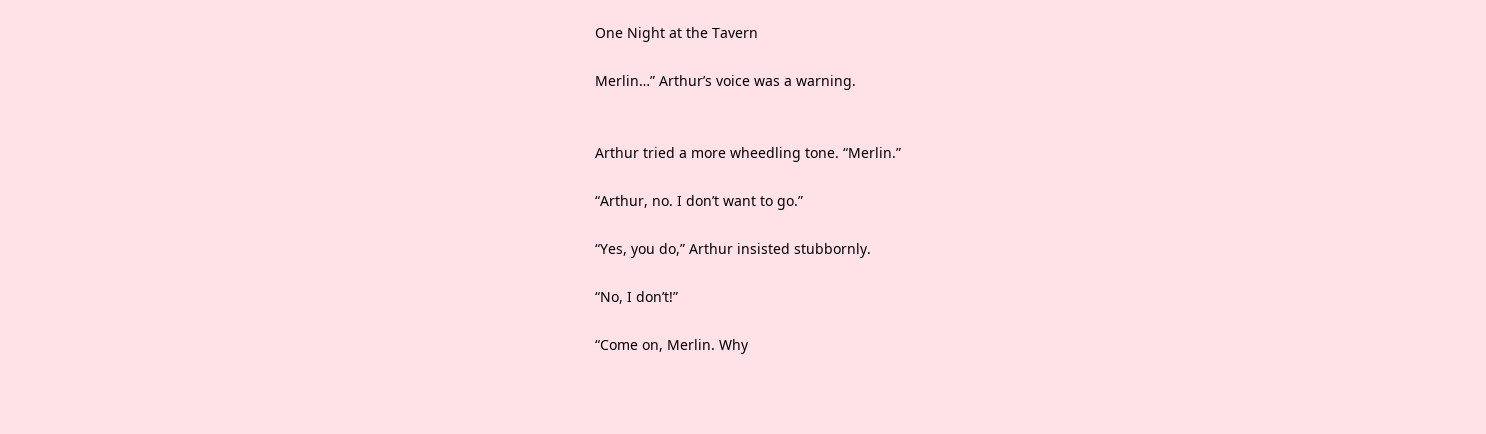One Night at the Tavern

Merlin…” Arthur’s voice was a warning.


Arthur tried a more wheedling tone. “Merlin.”

“Arthur, no. I don’t want to go.”

“Yes, you do,” Arthur insisted stubbornly.

“No, I don’t!”

“Come on, Merlin. Why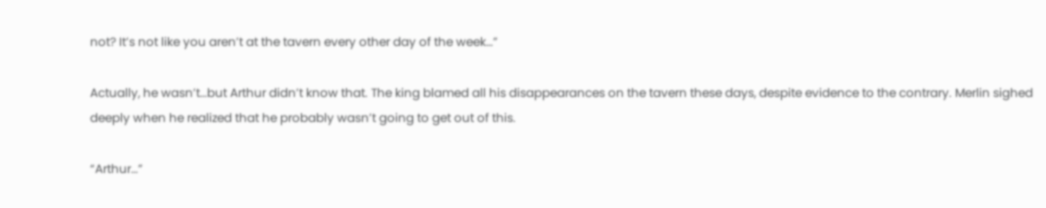not? It’s not like you aren’t at the tavern every other day of the week…”

Actually, he wasn’t…but Arthur didn’t know that. The king blamed all his disappearances on the tavern these days, despite evidence to the contrary. Merlin sighed deeply when he realized that he probably wasn’t going to get out of this.

“Arthur…”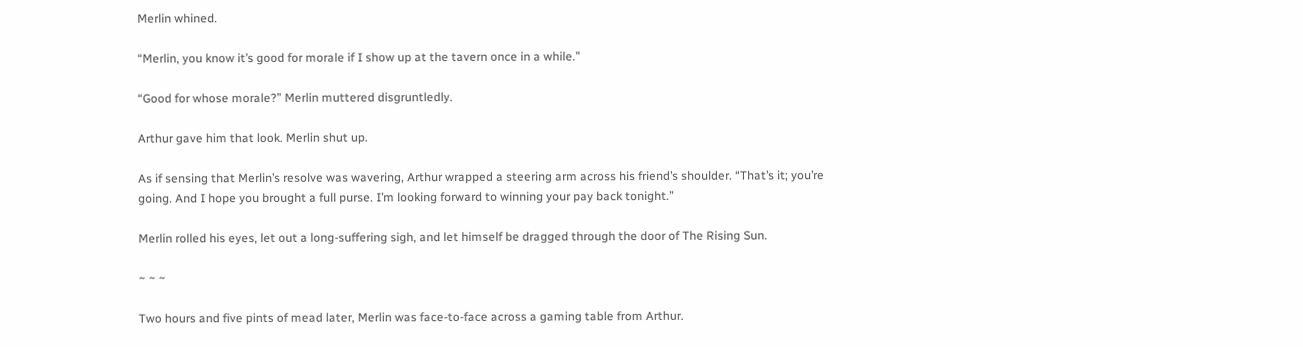Merlin whined.

“Merlin, you know it’s good for morale if I show up at the tavern once in a while.”

“Good for whose morale?” Merlin muttered disgruntledly.

Arthur gave him that look. Merlin shut up.

As if sensing that Merlin’s resolve was wavering, Arthur wrapped a steering arm across his friend’s shoulder. “That’s it; you’re going. And I hope you brought a full purse. I’m looking forward to winning your pay back tonight.”

Merlin rolled his eyes, let out a long-suffering sigh, and let himself be dragged through the door of The Rising Sun.

~ ~ ~

Two hours and five pints of mead later, Merlin was face-to-face across a gaming table from Arthur.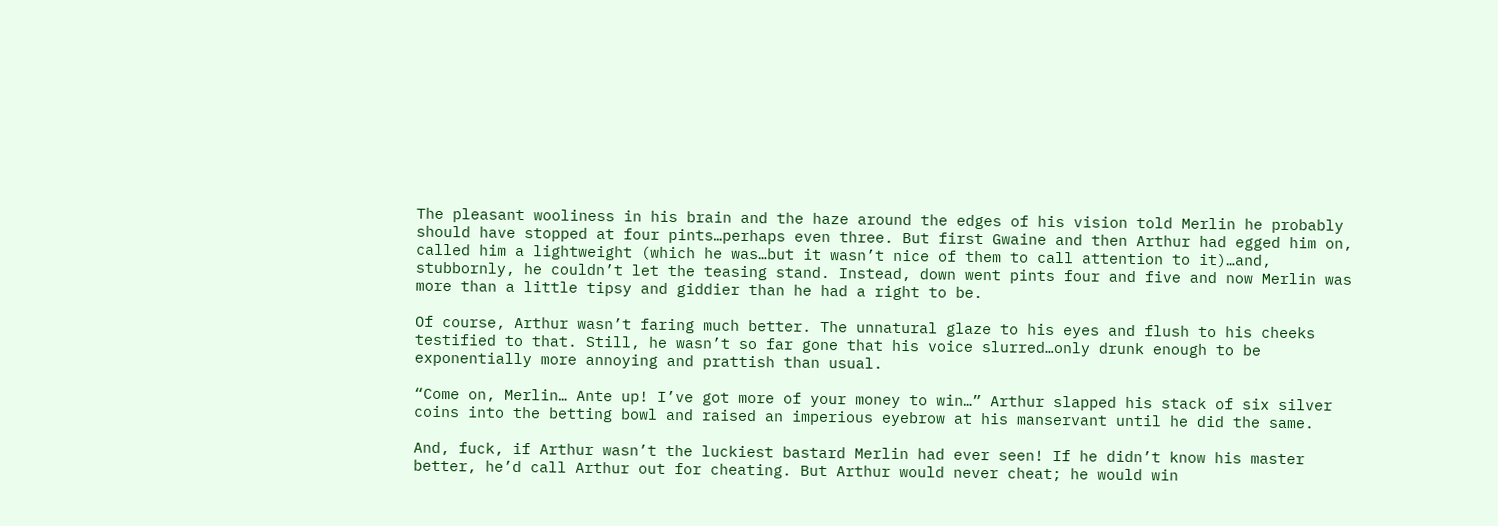The pleasant wooliness in his brain and the haze around the edges of his vision told Merlin he probably should have stopped at four pints…perhaps even three. But first Gwaine and then Arthur had egged him on, called him a lightweight (which he was…but it wasn’t nice of them to call attention to it)…and, stubbornly, he couldn’t let the teasing stand. Instead, down went pints four and five and now Merlin was more than a little tipsy and giddier than he had a right to be.

Of course, Arthur wasn’t faring much better. The unnatural glaze to his eyes and flush to his cheeks testified to that. Still, he wasn’t so far gone that his voice slurred…only drunk enough to be exponentially more annoying and prattish than usual.

“Come on, Merlin… Ante up! I’ve got more of your money to win…” Arthur slapped his stack of six silver coins into the betting bowl and raised an imperious eyebrow at his manservant until he did the same.

And, fuck, if Arthur wasn’t the luckiest bastard Merlin had ever seen! If he didn’t know his master better, he’d call Arthur out for cheating. But Arthur would never cheat; he would win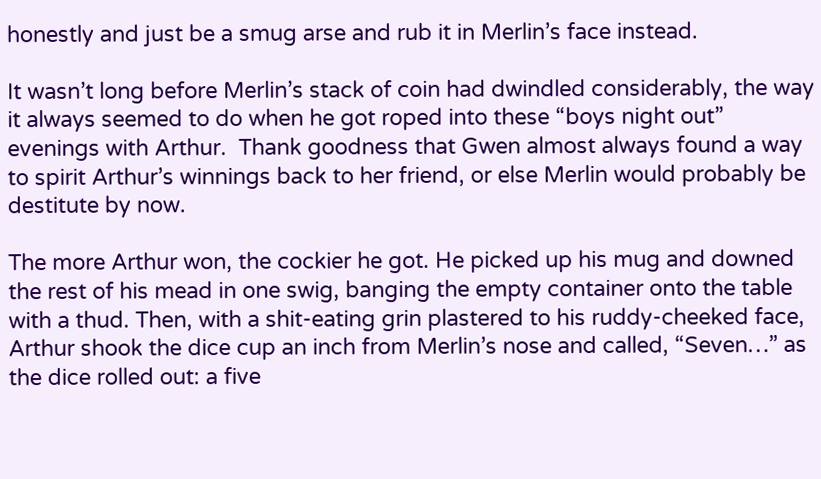honestly and just be a smug arse and rub it in Merlin’s face instead.

It wasn’t long before Merlin’s stack of coin had dwindled considerably, the way it always seemed to do when he got roped into these “boys night out” evenings with Arthur.  Thank goodness that Gwen almost always found a way to spirit Arthur’s winnings back to her friend, or else Merlin would probably be destitute by now.

The more Arthur won, the cockier he got. He picked up his mug and downed the rest of his mead in one swig, banging the empty container onto the table with a thud. Then, with a shit-eating grin plastered to his ruddy-cheeked face, Arthur shook the dice cup an inch from Merlin’s nose and called, “Seven…” as the dice rolled out: a five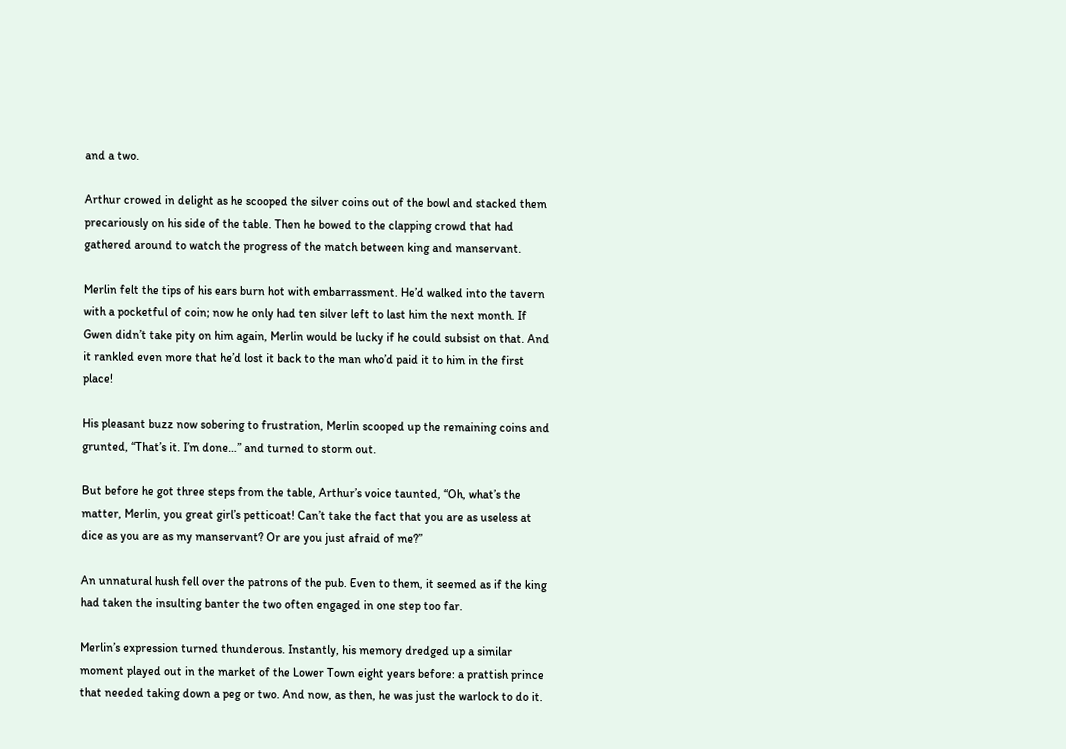and a two.

Arthur crowed in delight as he scooped the silver coins out of the bowl and stacked them precariously on his side of the table. Then he bowed to the clapping crowd that had gathered around to watch the progress of the match between king and manservant.

Merlin felt the tips of his ears burn hot with embarrassment. He’d walked into the tavern with a pocketful of coin; now he only had ten silver left to last him the next month. If Gwen didn’t take pity on him again, Merlin would be lucky if he could subsist on that. And it rankled even more that he’d lost it back to the man who’d paid it to him in the first place!

His pleasant buzz now sobering to frustration, Merlin scooped up the remaining coins and grunted, “That’s it. I’m done…” and turned to storm out.

But before he got three steps from the table, Arthur’s voice taunted, “Oh, what’s the matter, Merlin, you great girl’s petticoat! Can’t take the fact that you are as useless at dice as you are as my manservant? Or are you just afraid of me?”

An unnatural hush fell over the patrons of the pub. Even to them, it seemed as if the king had taken the insulting banter the two often engaged in one step too far.

Merlin’s expression turned thunderous. Instantly, his memory dredged up a similar moment played out in the market of the Lower Town eight years before: a prattish prince that needed taking down a peg or two. And now, as then, he was just the warlock to do it.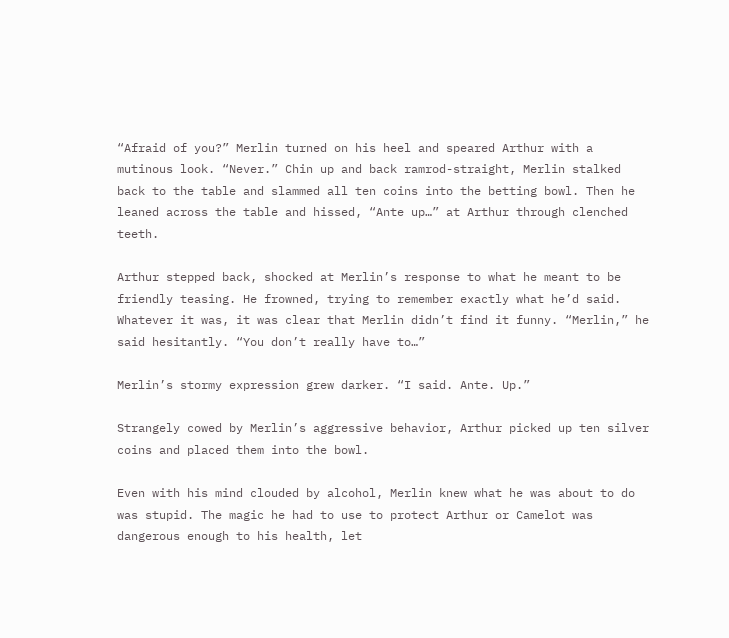“Afraid of you?” Merlin turned on his heel and speared Arthur with a mutinous look. “Never.” Chin up and back ramrod-straight, Merlin stalked back to the table and slammed all ten coins into the betting bowl. Then he leaned across the table and hissed, “Ante up…” at Arthur through clenched teeth.

Arthur stepped back, shocked at Merlin’s response to what he meant to be friendly teasing. He frowned, trying to remember exactly what he’d said. Whatever it was, it was clear that Merlin didn’t find it funny. “Merlin,” he said hesitantly. “You don’t really have to…”

Merlin’s stormy expression grew darker. “I said. Ante. Up.”

Strangely cowed by Merlin’s aggressive behavior, Arthur picked up ten silver coins and placed them into the bowl.

Even with his mind clouded by alcohol, Merlin knew what he was about to do was stupid. The magic he had to use to protect Arthur or Camelot was dangerous enough to his health, let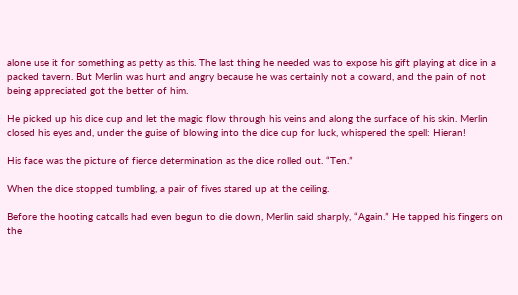alone use it for something as petty as this. The last thing he needed was to expose his gift playing at dice in a packed tavern. But Merlin was hurt and angry because he was certainly not a coward, and the pain of not being appreciated got the better of him.

He picked up his dice cup and let the magic flow through his veins and along the surface of his skin. Merlin closed his eyes and, under the guise of blowing into the dice cup for luck, whispered the spell: Hieran!

His face was the picture of fierce determination as the dice rolled out. “Ten.”

When the dice stopped tumbling, a pair of fives stared up at the ceiling.

Before the hooting catcalls had even begun to die down, Merlin said sharply, “Again.” He tapped his fingers on the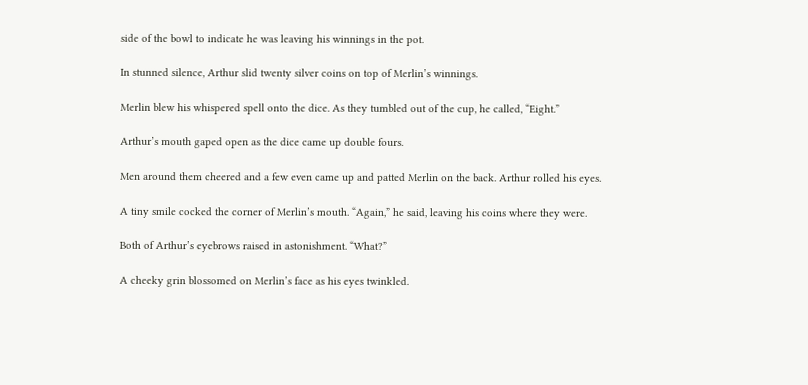side of the bowl to indicate he was leaving his winnings in the pot.

In stunned silence, Arthur slid twenty silver coins on top of Merlin’s winnings.

Merlin blew his whispered spell onto the dice. As they tumbled out of the cup, he called, “Eight.”

Arthur’s mouth gaped open as the dice came up double fours.

Men around them cheered and a few even came up and patted Merlin on the back. Arthur rolled his eyes.

A tiny smile cocked the corner of Merlin’s mouth. “Again,” he said, leaving his coins where they were.

Both of Arthur’s eyebrows raised in astonishment. “What?”

A cheeky grin blossomed on Merlin’s face as his eyes twinkled.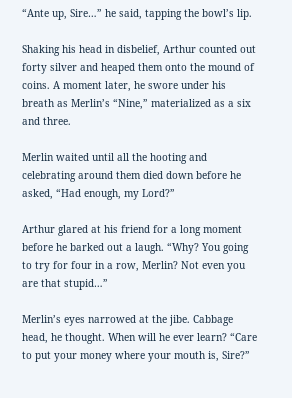“Ante up, Sire…” he said, tapping the bowl’s lip.

Shaking his head in disbelief, Arthur counted out forty silver and heaped them onto the mound of coins. A moment later, he swore under his breath as Merlin’s “Nine,” materialized as a six and three.

Merlin waited until all the hooting and celebrating around them died down before he asked, “Had enough, my Lord?”

Arthur glared at his friend for a long moment before he barked out a laugh. “Why? You going to try for four in a row, Merlin? Not even you are that stupid…”

Merlin’s eyes narrowed at the jibe. Cabbage head, he thought. When will he ever learn? “Care to put your money where your mouth is, Sire?”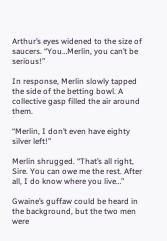Arthur’s eyes widened to the size of saucers. “You…Merlin, you can’t be serious!”

In response, Merlin slowly tapped the side of the betting bowl. A collective gasp filled the air around them.

“Merlin, I don’t even have eighty silver left!”

Merlin shrugged. “That’s all right, Sire. You can owe me the rest. After all, I do know where you live…”

Gwaine’s guffaw could be heard in the background, but the two men were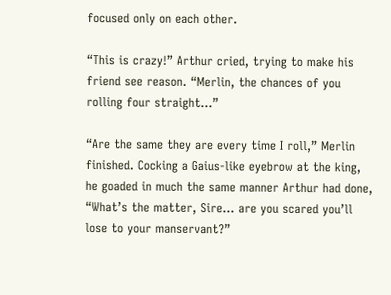focused only on each other.

“This is crazy!” Arthur cried, trying to make his friend see reason. “Merlin, the chances of you rolling four straight…”

“Are the same they are every time I roll,” Merlin finished. Cocking a Gaius-like eyebrow at the king, he goaded in much the same manner Arthur had done, “What’s the matter, Sire… are you scared you’ll lose to your manservant?”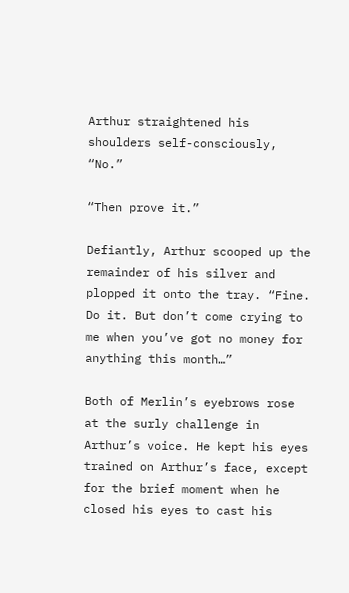Arthur straightened his shoulders self-consciously, “No.”

“Then prove it.”

Defiantly, Arthur scooped up the remainder of his silver and plopped it onto the tray. “Fine. Do it. But don’t come crying to me when you’ve got no money for anything this month…”

Both of Merlin’s eyebrows rose at the surly challenge in Arthur’s voice. He kept his eyes trained on Arthur’s face, except for the brief moment when he closed his eyes to cast his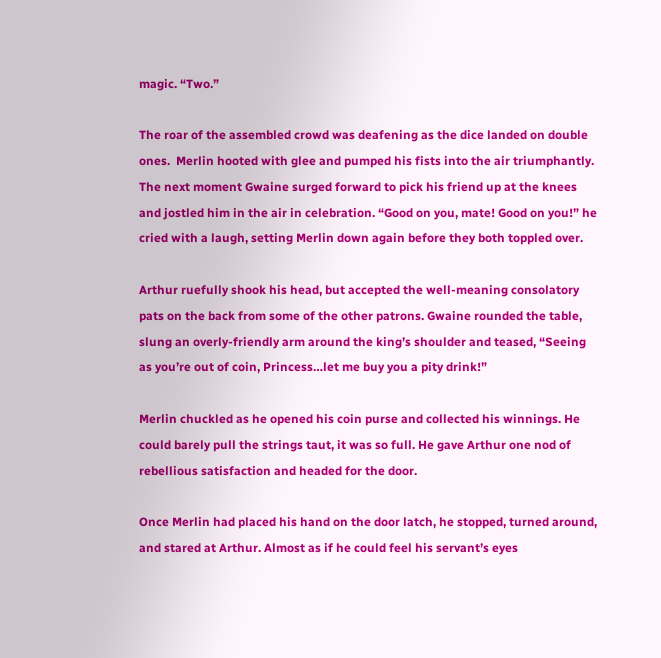magic. “Two.”

The roar of the assembled crowd was deafening as the dice landed on double ones.  Merlin hooted with glee and pumped his fists into the air triumphantly. The next moment Gwaine surged forward to pick his friend up at the knees and jostled him in the air in celebration. “Good on you, mate! Good on you!” he cried with a laugh, setting Merlin down again before they both toppled over.

Arthur ruefully shook his head, but accepted the well-meaning consolatory pats on the back from some of the other patrons. Gwaine rounded the table, slung an overly-friendly arm around the king’s shoulder and teased, “Seeing as you’re out of coin, Princess…let me buy you a pity drink!”

Merlin chuckled as he opened his coin purse and collected his winnings. He could barely pull the strings taut, it was so full. He gave Arthur one nod of rebellious satisfaction and headed for the door.

Once Merlin had placed his hand on the door latch, he stopped, turned around, and stared at Arthur. Almost as if he could feel his servant’s eyes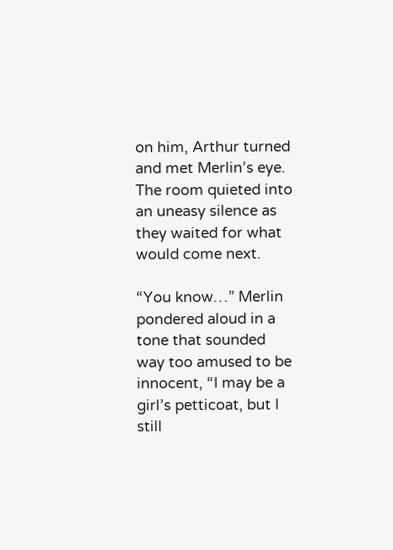on him, Arthur turned and met Merlin’s eye. The room quieted into an uneasy silence as they waited for what would come next.

“You know…” Merlin pondered aloud in a tone that sounded way too amused to be innocent, “I may be a girl’s petticoat, but I still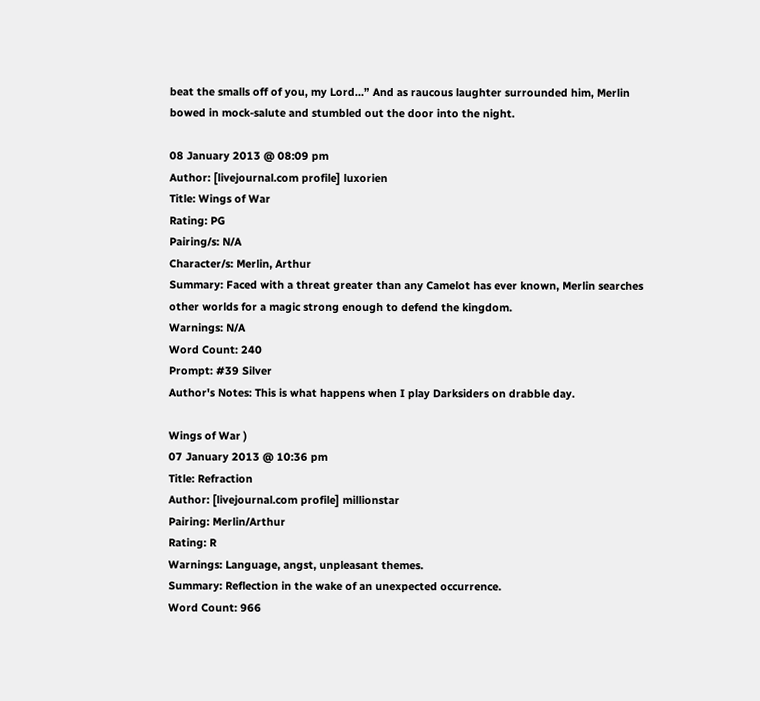beat the smalls off of you, my Lord…” And as raucous laughter surrounded him, Merlin bowed in mock-salute and stumbled out the door into the night.

08 January 2013 @ 08:09 pm
Author: [livejournal.com profile] luxorien
Title: Wings of War
Rating: PG
Pairing/s: N/A
Character/s: Merlin, Arthur
Summary: Faced with a threat greater than any Camelot has ever known, Merlin searches other worlds for a magic strong enough to defend the kingdom.
Warnings: N/A
Word Count: 240
Prompt: #39 Silver
Author's Notes: This is what happens when I play Darksiders on drabble day.

Wings of War )
07 January 2013 @ 10:36 pm
Title: Refraction
Author: [livejournal.com profile] millionstar
Pairing: Merlin/Arthur
Rating: R
Warnings: Language, angst, unpleasant themes.
Summary: Reflection in the wake of an unexpected occurrence.
Word Count: 966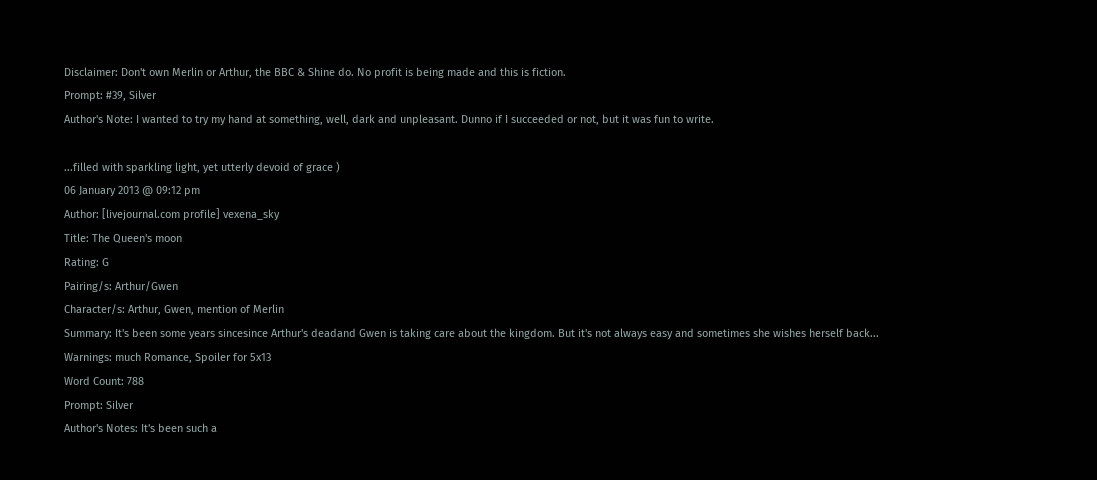Disclaimer: Don't own Merlin or Arthur, the BBC & Shine do. No profit is being made and this is fiction.
Prompt: #39, Silver
Author's Note: I wanted to try my hand at something, well, dark and unpleasant. Dunno if I succeeded or not, but it was fun to write.

...filled with sparkling light, yet utterly devoid of grace )
06 January 2013 @ 09:12 pm
Author: [livejournal.com profile] vexena_sky
Title: The Queen's moon
Rating: G
Pairing/s: Arthur/Gwen
Character/s: Arthur, Gwen, mention of Merlin
Summary: It's been some years sincesince Arthur's deadand Gwen is taking care about the kingdom. But it's not always easy and sometimes she wishes herself back...
Warnings: much Romance, Spoiler for 5x13
Word Count: 788
Prompt: Silver
Author's Notes: It's been such a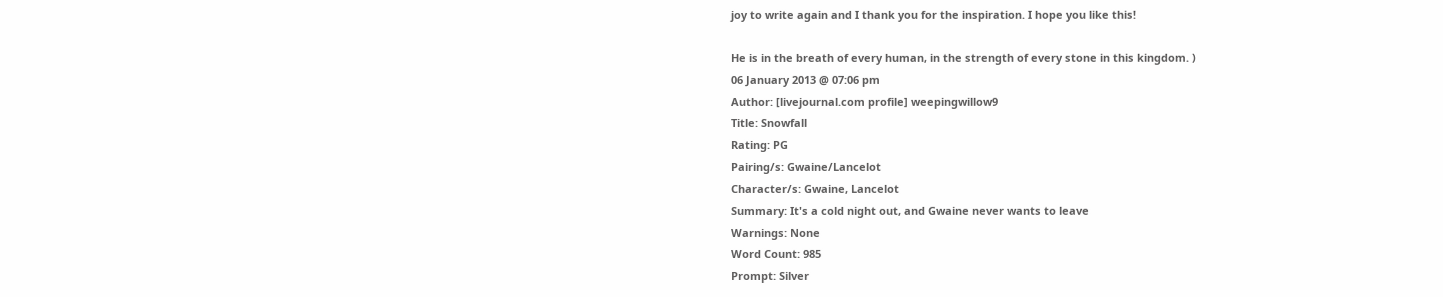joy to write again and I thank you for the inspiration. I hope you like this!

He is in the breath of every human, in the strength of every stone in this kingdom. )
06 January 2013 @ 07:06 pm
Author: [livejournal.com profile] weepingwillow9
Title: Snowfall
Rating: PG
Pairing/s: Gwaine/Lancelot
Character/s: Gwaine, Lancelot
Summary: It's a cold night out, and Gwaine never wants to leave
Warnings: None
Word Count: 985
Prompt: Silver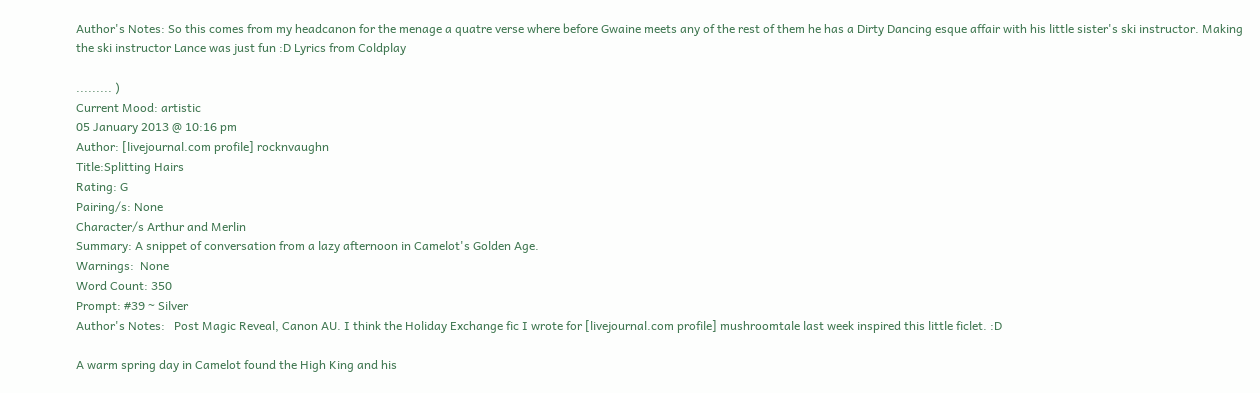Author's Notes: So this comes from my headcanon for the menage a quatre verse where before Gwaine meets any of the rest of them he has a Dirty Dancing esque affair with his little sister's ski instructor. Making the ski instructor Lance was just fun :D Lyrics from Coldplay

......... )
Current Mood: artistic
05 January 2013 @ 10:16 pm
Author: [livejournal.com profile] rocknvaughn
Title:Splitting Hairs
Rating: G
Pairing/s: None
Character/s Arthur and Merlin
Summary: A snippet of conversation from a lazy afternoon in Camelot's Golden Age.
Warnings:  None
Word Count: 350
Prompt: #39 ~ Silver
Author's Notes:   Post Magic Reveal, Canon AU. I think the Holiday Exchange fic I wrote for [livejournal.com profile] mushroomtale last week inspired this little ficlet. :D

A warm spring day in Camelot found the High King and his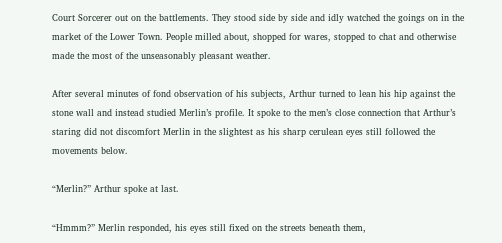Court Sorcerer out on the battlements. They stood side by side and idly watched the goings on in the market of the Lower Town. People milled about, shopped for wares, stopped to chat and otherwise made the most of the unseasonably pleasant weather.

After several minutes of fond observation of his subjects, Arthur turned to lean his hip against the stone wall and instead studied Merlin’s profile. It spoke to the men’s close connection that Arthur’s staring did not discomfort Merlin in the slightest as his sharp cerulean eyes still followed the movements below.

“Merlin?” Arthur spoke at last.

“Hmmm?” Merlin responded, his eyes still fixed on the streets beneath them,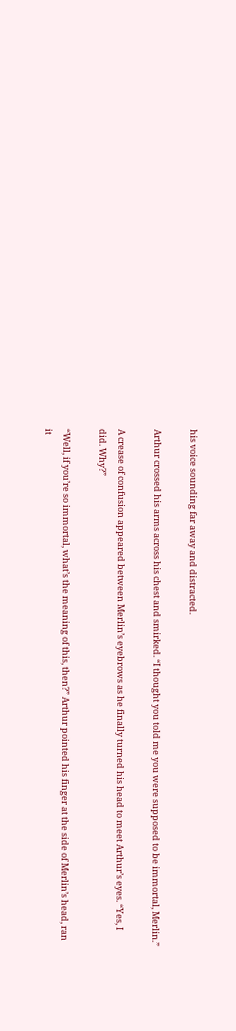his voice sounding far away and distracted.

Arthur crossed his arms across his chest and smirked. “I thought you told me you were supposed to be immortal, Merlin.”

A crease of confusion appeared between Merlin’s eyebrows as he finally turned his head to meet Arthur’s eyes. “Yes, I did. Why?”

“Well, if you’re so immortal, what’s the meaning of this, then?” Arthur pointed his finger at the side of Merlin’s head, ran it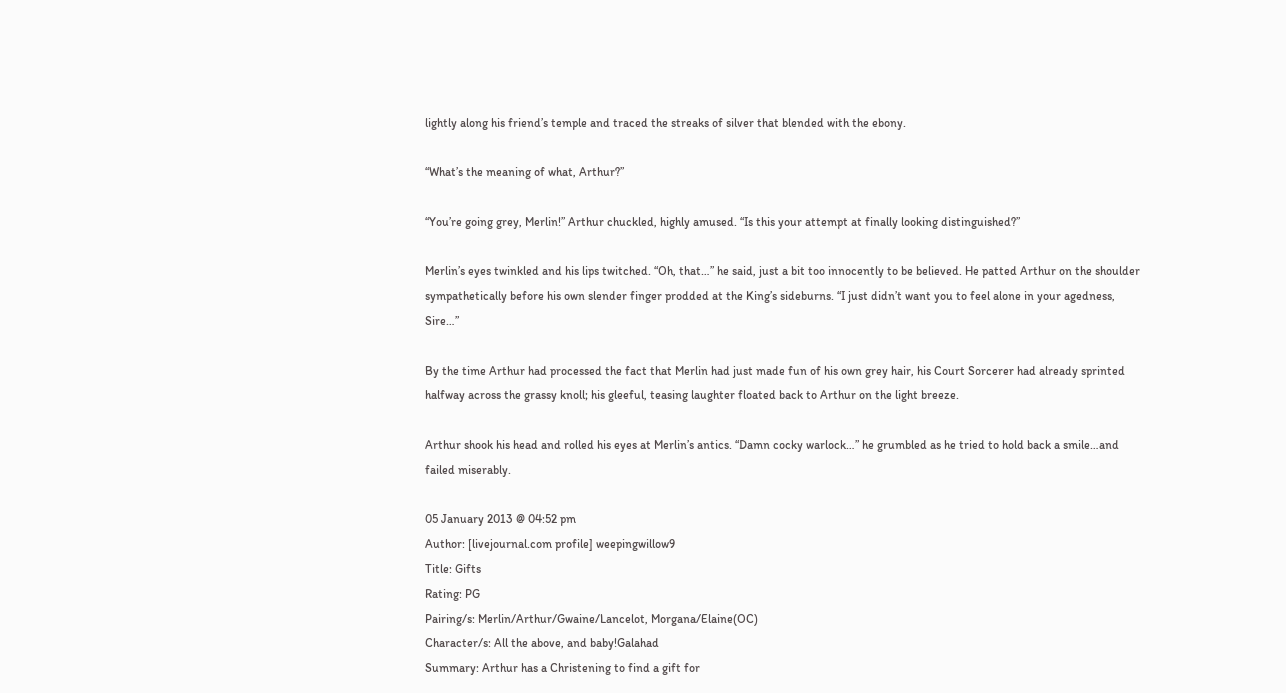lightly along his friend’s temple and traced the streaks of silver that blended with the ebony.

“What’s the meaning of what, Arthur?”

“You’re going grey, Merlin!” Arthur chuckled, highly amused. “Is this your attempt at finally looking distinguished?”

Merlin’s eyes twinkled and his lips twitched. “Oh, that…” he said, just a bit too innocently to be believed. He patted Arthur on the shoulder sympathetically before his own slender finger prodded at the King’s sideburns. “I just didn’t want you to feel alone in your agedness, Sire…”

By the time Arthur had processed the fact that Merlin had just made fun of his own grey hair, his Court Sorcerer had already sprinted halfway across the grassy knoll; his gleeful, teasing laughter floated back to Arthur on the light breeze.

Arthur shook his head and rolled his eyes at Merlin’s antics. “Damn cocky warlock…” he grumbled as he tried to hold back a smile…and failed miserably.

05 January 2013 @ 04:52 pm
Author: [livejournal.com profile] weepingwillow9
Title: Gifts
Rating: PG
Pairing/s: Merlin/Arthur/Gwaine/Lancelot, Morgana/Elaine(OC)
Character/s: All the above, and baby!Galahad
Summary: Arthur has a Christening to find a gift for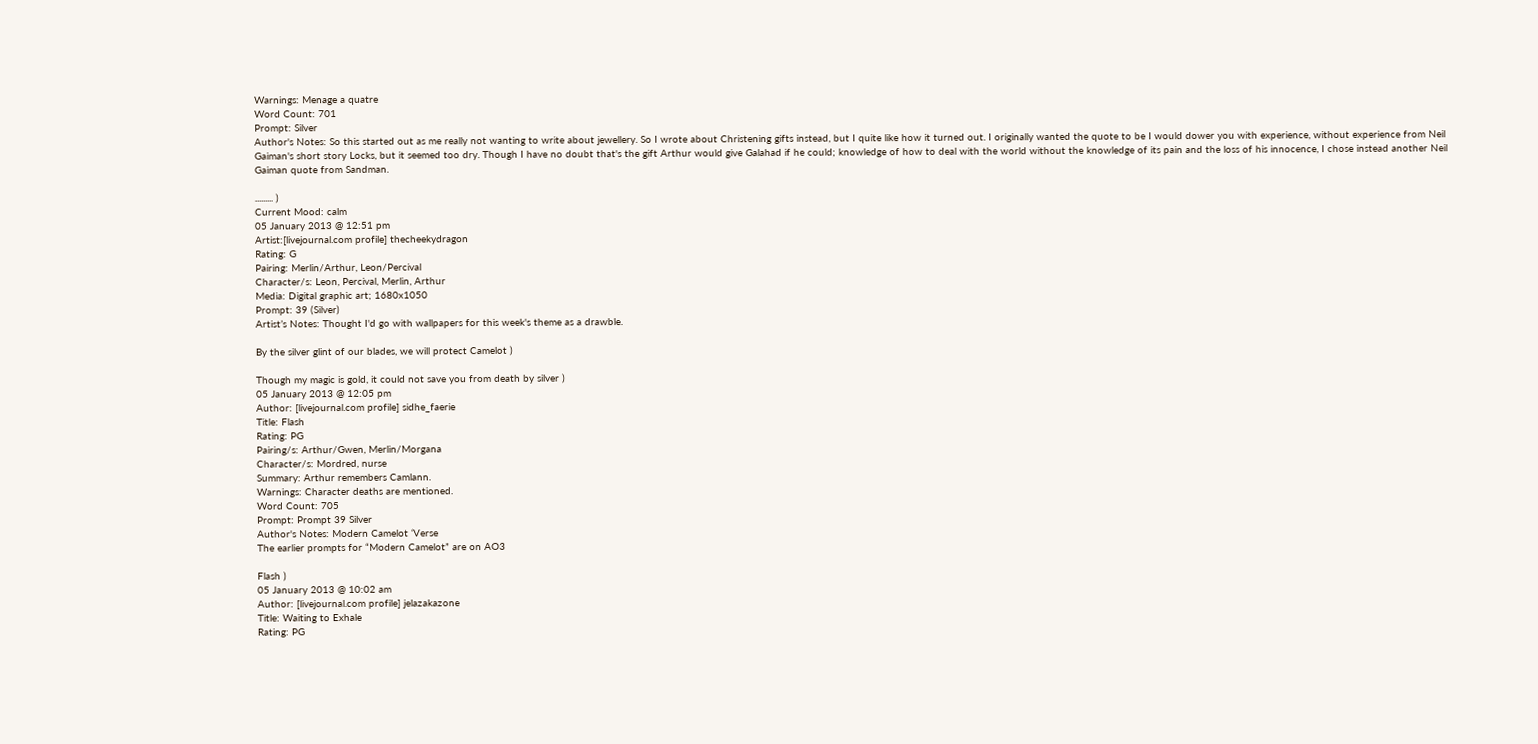Warnings: Menage a quatre
Word Count: 701
Prompt: Silver
Author's Notes: So this started out as me really not wanting to write about jewellery. So I wrote about Christening gifts instead, but I quite like how it turned out. I originally wanted the quote to be I would dower you with experience, without experience from Neil Gaiman's short story Locks, but it seemed too dry. Though I have no doubt that's the gift Arthur would give Galahad if he could; knowledge of how to deal with the world without the knowledge of its pain and the loss of his innocence, I chose instead another Neil Gaiman quote from Sandman.

......... )
Current Mood: calm
05 January 2013 @ 12:51 pm
Artist:[livejournal.com profile] thecheekydragon
Rating: G
Pairing: Merlin/Arthur, Leon/Percival
Character/s: Leon, Percival, Merlin, Arthur
Media: Digital graphic art; 1680x1050
Prompt: 39 (Silver)
Artist’s Notes: Thought I'd go with wallpapers for this week's theme as a drawble.

By the silver glint of our blades, we will protect Camelot )

Though my magic is gold, it could not save you from death by silver )
05 January 2013 @ 12:05 pm
Author: [livejournal.com profile] sidhe_faerie
Title: Flash
Rating: PG
Pairing/s: Arthur/Gwen, Merlin/Morgana
Character/s: Mordred, nurse
Summary: Arthur remembers Camlann.
Warnings: Character deaths are mentioned.
Word Count: 705
Prompt: Prompt 39 Silver
Author's Notes: Modern Camelot ‘Verse
The earlier prompts for “Modern Camelot” are on AO3

Flash )
05 January 2013 @ 10:02 am
Author: [livejournal.com profile] jelazakazone
Title: Waiting to Exhale
Rating: PG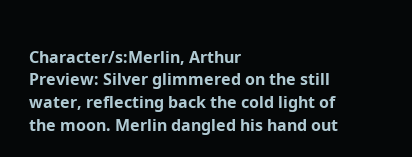Character/s:Merlin, Arthur
Preview: Silver glimmered on the still water, reflecting back the cold light of the moon. Merlin dangled his hand out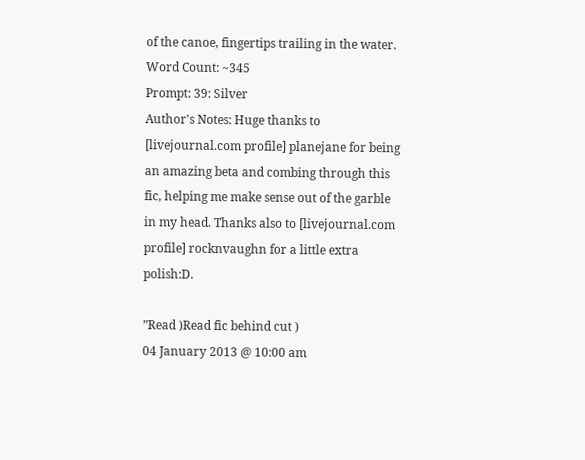of the canoe, fingertips trailing in the water.
Word Count: ~345
Prompt: 39: Silver
Author's Notes: Huge thanks to [livejournal.com profile] planejane for being an amazing beta and combing through this fic, helping me make sense out of the garble in my head. Thanks also to [livejournal.com profile] rocknvaughn for a little extra polish:D.

”Read )Read fic behind cut )
04 January 2013 @ 10:00 am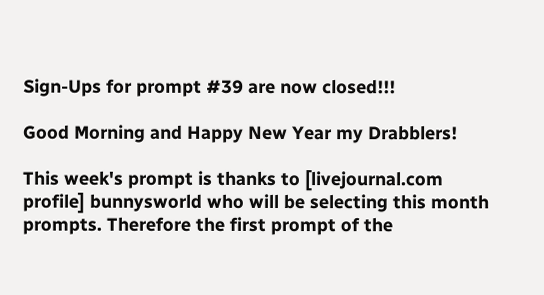Sign-Ups for prompt #39 are now closed!!!

Good Morning and Happy New Year my Drabblers!

This week's prompt is thanks to [livejournal.com profile] bunnysworld who will be selecting this month prompts. Therefore the first prompt of the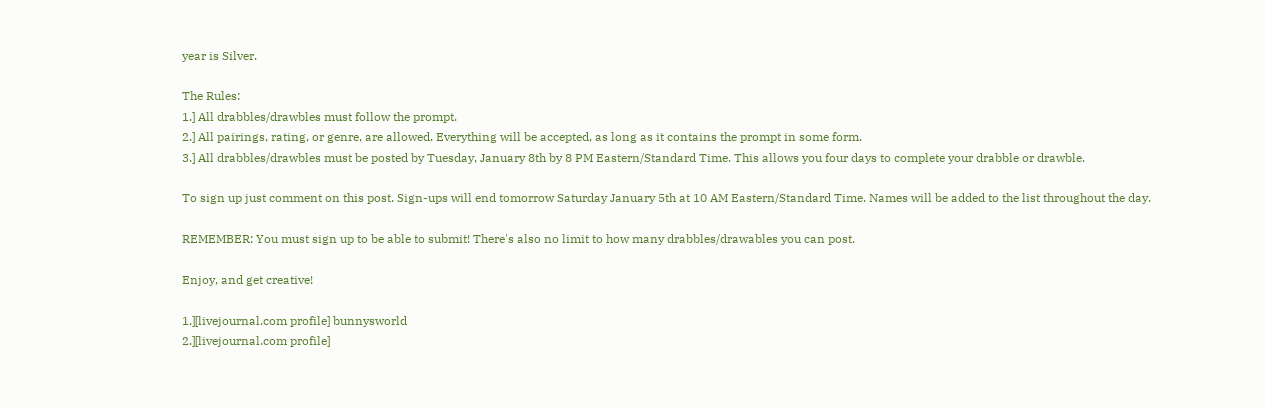year is Silver.

The Rules:
1.] All drabbles/drawbles must follow the prompt.
2.] All pairings, rating, or genre, are allowed. Everything will be accepted, as long as it contains the prompt in some form.
3.] All drabbles/drawbles must be posted by Tuesday, January 8th by 8 PM Eastern/Standard Time. This allows you four days to complete your drabble or drawble.

To sign up just comment on this post. Sign-ups will end tomorrow Saturday January 5th at 10 AM Eastern/Standard Time. Names will be added to the list throughout the day.

REMEMBER: You must sign up to be able to submit! There's also no limit to how many drabbles/drawables you can post.

Enjoy, and get creative!

1.][livejournal.com profile] bunnysworld
2.][livejournal.com profile]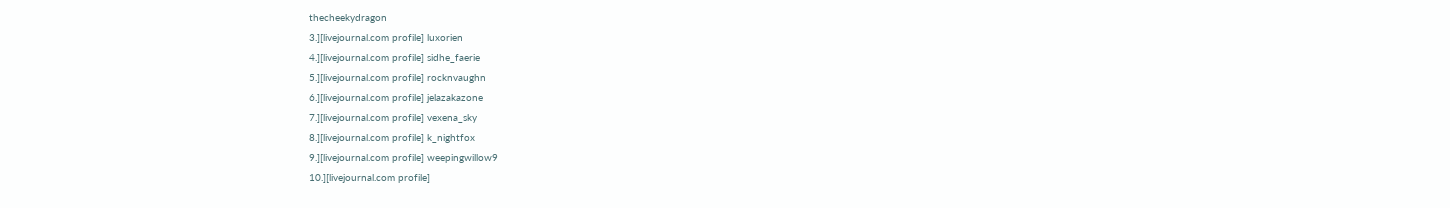thecheekydragon
3.][livejournal.com profile] luxorien
4.][livejournal.com profile] sidhe_faerie
5.][livejournal.com profile] rocknvaughn
6.][livejournal.com profile] jelazakazone
7.][livejournal.com profile] vexena_sky
8.][livejournal.com profile] k_nightfox
9.][livejournal.com profile] weepingwillow9
10.][livejournal.com profile]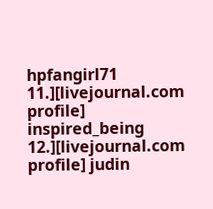hpfangirl71
11.][livejournal.com profile] inspired_being
12.][livejournal.com profile] judin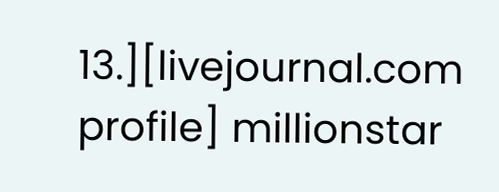13.][livejournal.com profile] millionstar